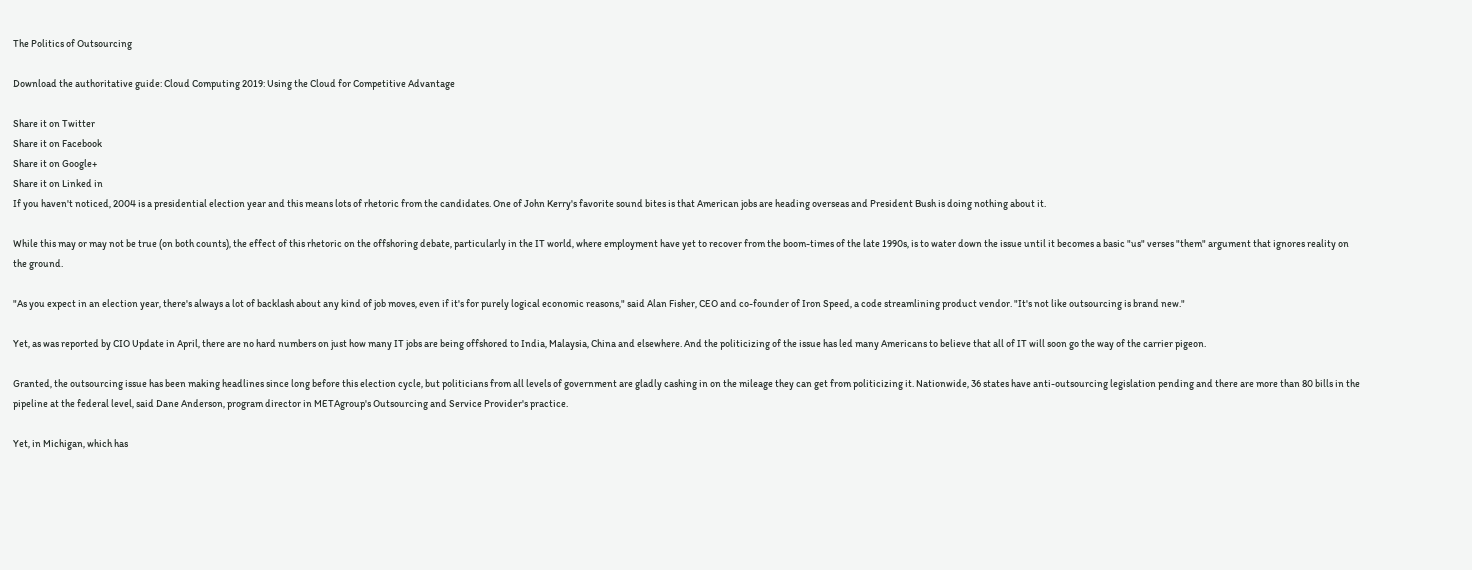The Politics of Outsourcing

Download the authoritative guide: Cloud Computing 2019: Using the Cloud for Competitive Advantage

Share it on Twitter
Share it on Facebook
Share it on Google+
Share it on Linked in
If you haven't noticed, 2004 is a presidential election year and this means lots of rhetoric from the candidates. One of John Kerry's favorite sound bites is that American jobs are heading overseas and President Bush is doing nothing about it.

While this may or may not be true (on both counts), the effect of this rhetoric on the offshoring debate, particularly in the IT world, where employment have yet to recover from the boom-times of the late 1990s, is to water down the issue until it becomes a basic "us" verses "them" argument that ignores reality on the ground.

"As you expect in an election year, there's always a lot of backlash about any kind of job moves, even if it's for purely logical economic reasons," said Alan Fisher, CEO and co-founder of Iron Speed, a code streamlining product vendor. "It's not like outsourcing is brand new."

Yet, as was reported by CIO Update in April, there are no hard numbers on just how many IT jobs are being offshored to India, Malaysia, China and elsewhere. And the politicizing of the issue has led many Americans to believe that all of IT will soon go the way of the carrier pigeon.

Granted, the outsourcing issue has been making headlines since long before this election cycle, but politicians from all levels of government are gladly cashing in on the mileage they can get from politicizing it. Nationwide, 36 states have anti-outsourcing legislation pending and there are more than 80 bills in the pipeline at the federal level, said Dane Anderson, program director in METAgroup's Outsourcing and Service Provider's practice.

Yet, in Michigan, which has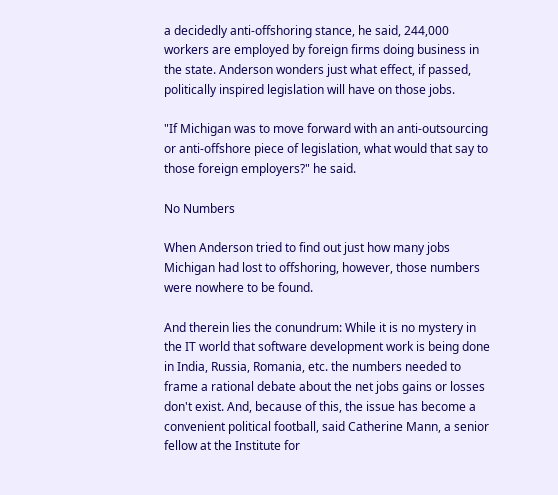a decidedly anti-offshoring stance, he said, 244,000 workers are employed by foreign firms doing business in the state. Anderson wonders just what effect, if passed, politically inspired legislation will have on those jobs.

"If Michigan was to move forward with an anti-outsourcing or anti-offshore piece of legislation, what would that say to those foreign employers?" he said.

No Numbers

When Anderson tried to find out just how many jobs Michigan had lost to offshoring, however, those numbers were nowhere to be found.

And therein lies the conundrum: While it is no mystery in the IT world that software development work is being done in India, Russia, Romania, etc. the numbers needed to frame a rational debate about the net jobs gains or losses don't exist. And, because of this, the issue has become a convenient political football, said Catherine Mann, a senior fellow at the Institute for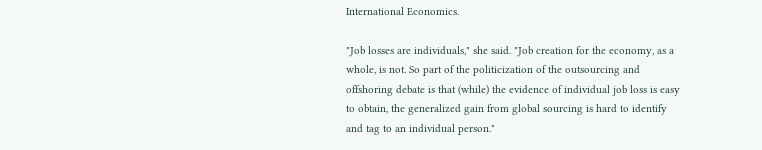International Economics.

"Job losses are individuals," she said. "Job creation for the economy, as a whole, is not. So part of the politicization of the outsourcing and offshoring debate is that (while) the evidence of individual job loss is easy to obtain, the generalized gain from global sourcing is hard to identify and tag to an individual person."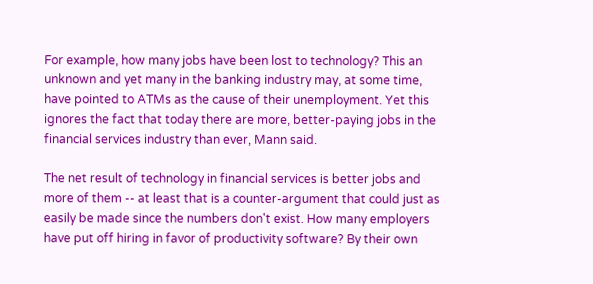For example, how many jobs have been lost to technology? This an unknown and yet many in the banking industry may, at some time, have pointed to ATMs as the cause of their unemployment. Yet this ignores the fact that today there are more, better-paying jobs in the financial services industry than ever, Mann said.

The net result of technology in financial services is better jobs and more of them -- at least that is a counter-argument that could just as easily be made since the numbers don't exist. How many employers have put off hiring in favor of productivity software? By their own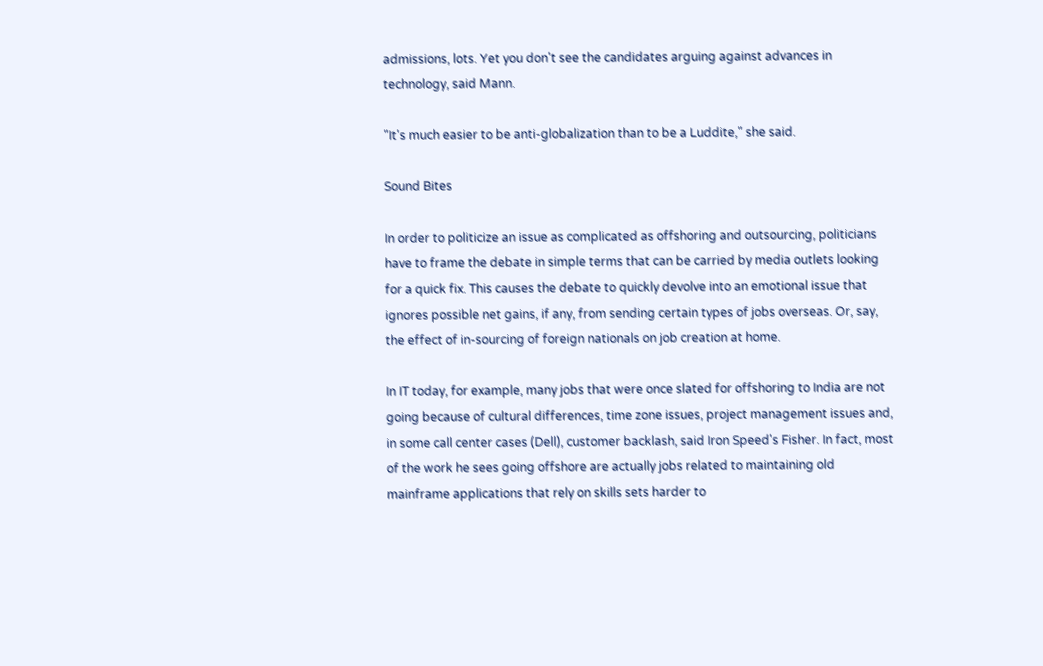admissions, lots. Yet you don't see the candidates arguing against advances in technology, said Mann.

"It's much easier to be anti-globalization than to be a Luddite," she said.

Sound Bites

In order to politicize an issue as complicated as offshoring and outsourcing, politicians have to frame the debate in simple terms that can be carried by media outlets looking for a quick fix. This causes the debate to quickly devolve into an emotional issue that ignores possible net gains, if any, from sending certain types of jobs overseas. Or, say, the effect of in-sourcing of foreign nationals on job creation at home.

In IT today, for example, many jobs that were once slated for offshoring to India are not going because of cultural differences, time zone issues, project management issues and, in some call center cases (Dell), customer backlash, said Iron Speed's Fisher. In fact, most of the work he sees going offshore are actually jobs related to maintaining old mainframe applications that rely on skills sets harder to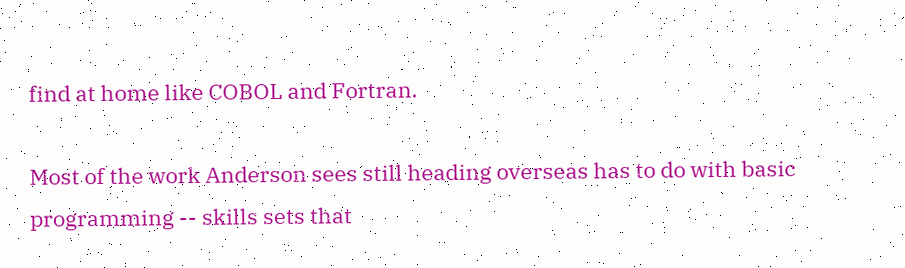find at home like COBOL and Fortran.

Most of the work Anderson sees still heading overseas has to do with basic programming -- skills sets that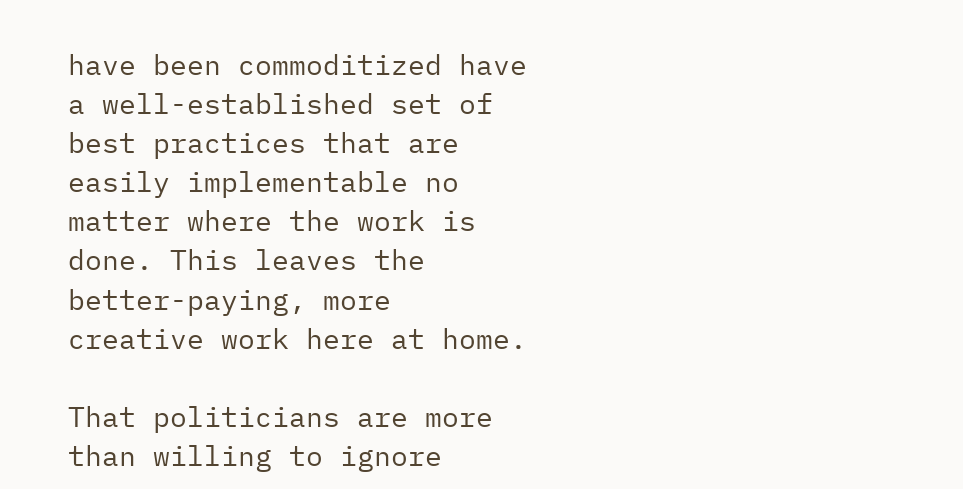have been commoditized have a well-established set of best practices that are easily implementable no matter where the work is done. This leaves the better-paying, more creative work here at home.

That politicians are more than willing to ignore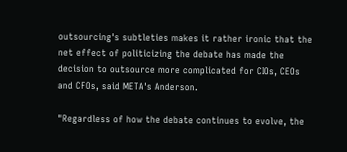outsourcing's subtleties makes it rather ironic that the net effect of politicizing the debate has made the decision to outsource more complicated for CIOs, CEOs and CFOs, said META's Anderson.

"Regardless of how the debate continues to evolve, the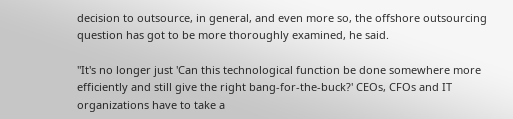decision to outsource, in general, and even more so, the offshore outsourcing question has got to be more thoroughly examined, he said.

"It's no longer just 'Can this technological function be done somewhere more efficiently and still give the right bang-for-the-buck?' CEOs, CFOs and IT organizations have to take a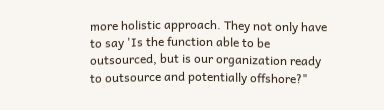more holistic approach. They not only have to say 'Is the function able to be outsourced, but is our organization ready to outsource and potentially offshore?"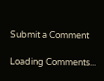Submit a Comment

Loading Comments...